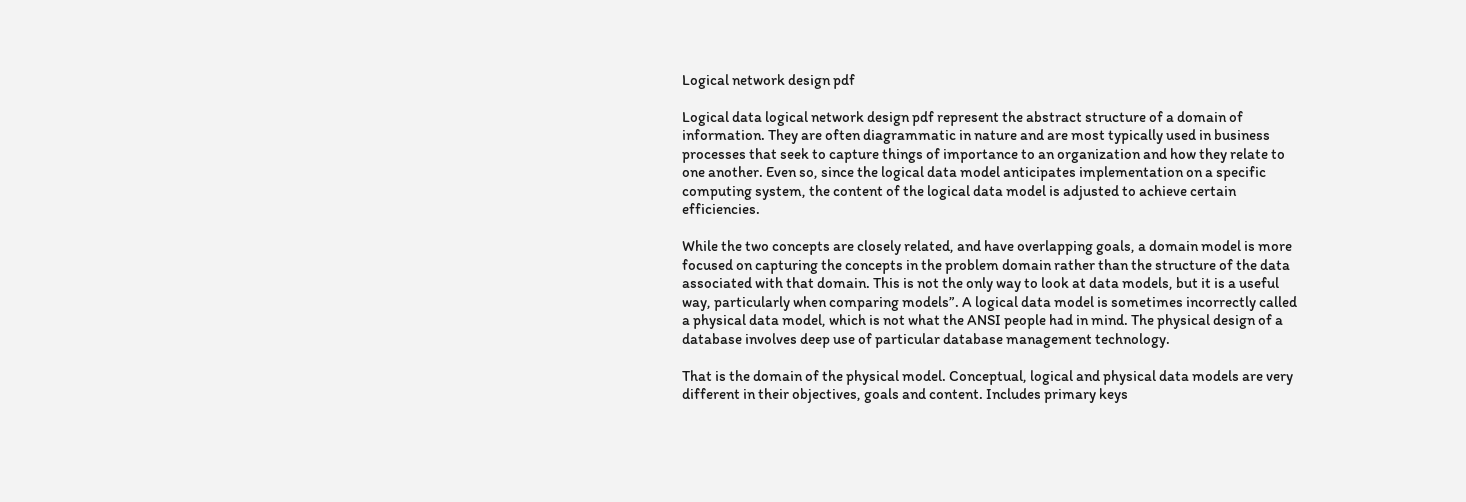Logical network design pdf

Logical data logical network design pdf represent the abstract structure of a domain of information. They are often diagrammatic in nature and are most typically used in business processes that seek to capture things of importance to an organization and how they relate to one another. Even so, since the logical data model anticipates implementation on a specific computing system, the content of the logical data model is adjusted to achieve certain efficiencies.

While the two concepts are closely related, and have overlapping goals, a domain model is more focused on capturing the concepts in the problem domain rather than the structure of the data associated with that domain. This is not the only way to look at data models, but it is a useful way, particularly when comparing models”. A logical data model is sometimes incorrectly called a physical data model, which is not what the ANSI people had in mind. The physical design of a database involves deep use of particular database management technology.

That is the domain of the physical model. Conceptual, logical and physical data models are very different in their objectives, goals and content. Includes primary keys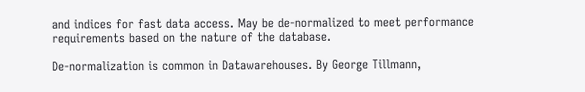and indices for fast data access. May be de-normalized to meet performance requirements based on the nature of the database.

De-normalization is common in Datawarehouses. By George Tillmann,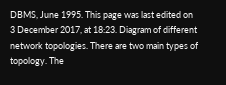DBMS, June 1995. This page was last edited on 3 December 2017, at 18:23. Diagram of different network topologies. There are two main types of topology. The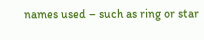names used – such as ring or star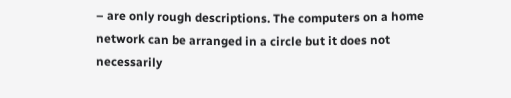– are only rough descriptions. The computers on a home network can be arranged in a circle but it does not necessarily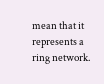mean that it represents a ring network.